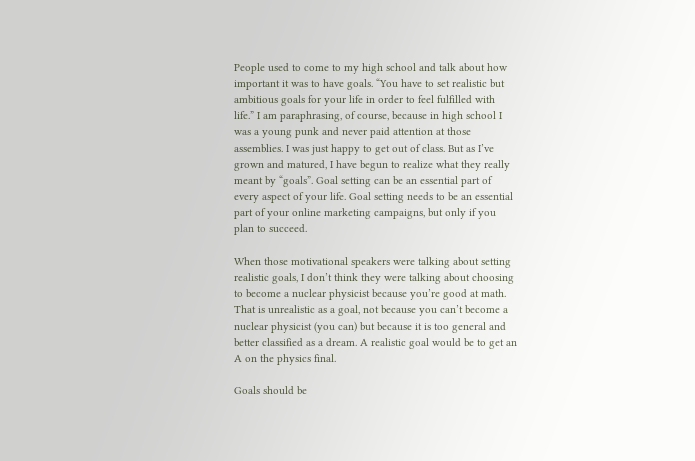People used to come to my high school and talk about how important it was to have goals. “You have to set realistic but ambitious goals for your life in order to feel fulfilled with life.” I am paraphrasing, of course, because in high school I was a young punk and never paid attention at those assemblies. I was just happy to get out of class. But as I’ve grown and matured, I have begun to realize what they really meant by “goals”. Goal setting can be an essential part of every aspect of your life. Goal setting needs to be an essential part of your online marketing campaigns, but only if you plan to succeed.

When those motivational speakers were talking about setting realistic goals, I don’t think they were talking about choosing to become a nuclear physicist because you’re good at math. That is unrealistic as a goal, not because you can’t become a nuclear physicist (you can) but because it is too general and better classified as a dream. A realistic goal would be to get an A on the physics final.

Goals should be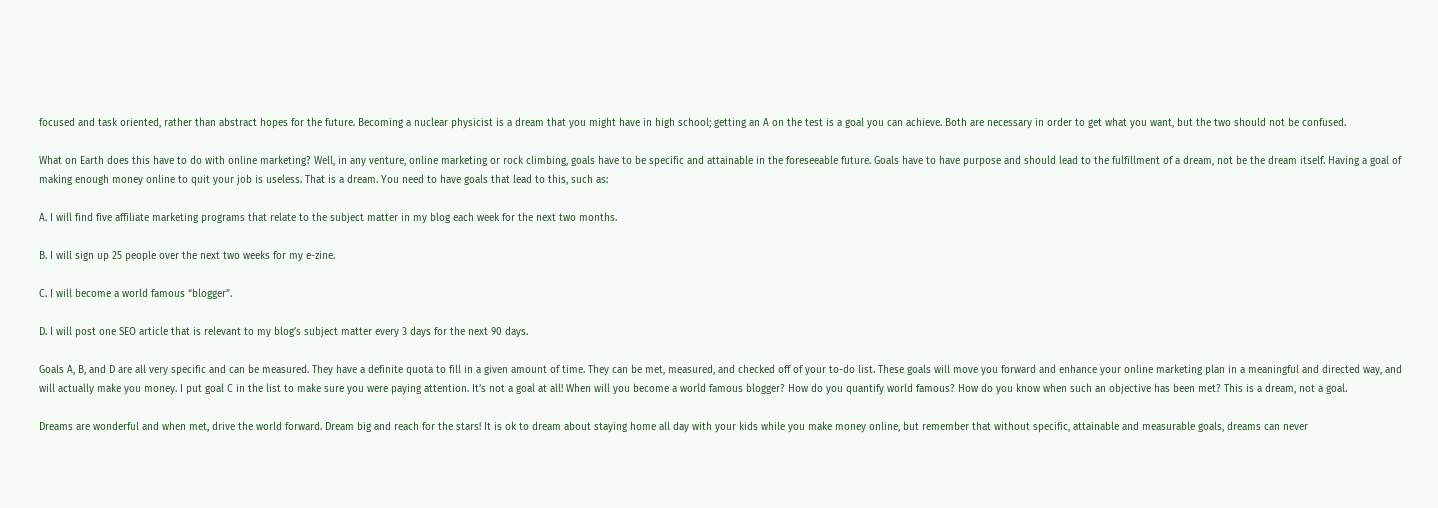focused and task oriented, rather than abstract hopes for the future. Becoming a nuclear physicist is a dream that you might have in high school; getting an A on the test is a goal you can achieve. Both are necessary in order to get what you want, but the two should not be confused.

What on Earth does this have to do with online marketing? Well, in any venture, online marketing or rock climbing, goals have to be specific and attainable in the foreseeable future. Goals have to have purpose and should lead to the fulfillment of a dream, not be the dream itself. Having a goal of making enough money online to quit your job is useless. That is a dream. You need to have goals that lead to this, such as:

A. I will find five affiliate marketing programs that relate to the subject matter in my blog each week for the next two months.

B. I will sign up 25 people over the next two weeks for my e-zine.

C. I will become a world famous “blogger”.

D. I will post one SEO article that is relevant to my blog’s subject matter every 3 days for the next 90 days.

Goals A, B, and D are all very specific and can be measured. They have a definite quota to fill in a given amount of time. They can be met, measured, and checked off of your to-do list. These goals will move you forward and enhance your online marketing plan in a meaningful and directed way, and will actually make you money. I put goal C in the list to make sure you were paying attention. It’s not a goal at all! When will you become a world famous blogger? How do you quantify world famous? How do you know when such an objective has been met? This is a dream, not a goal.

Dreams are wonderful and when met, drive the world forward. Dream big and reach for the stars! It is ok to dream about staying home all day with your kids while you make money online, but remember that without specific, attainable and measurable goals, dreams can never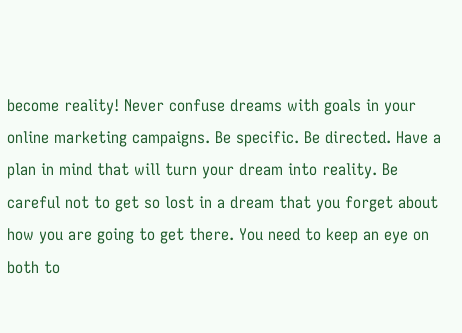become reality! Never confuse dreams with goals in your online marketing campaigns. Be specific. Be directed. Have a plan in mind that will turn your dream into reality. Be careful not to get so lost in a dream that you forget about how you are going to get there. You need to keep an eye on both to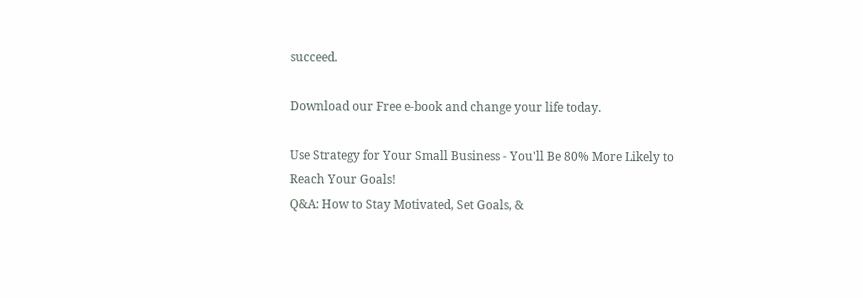succeed.

Download our Free e-book and change your life today.

Use Strategy for Your Small Business - You'll Be 80% More Likely to Reach Your Goals!
Q&A: How to Stay Motivated, Set Goals, &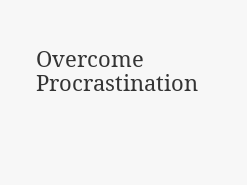Overcome Procrastination